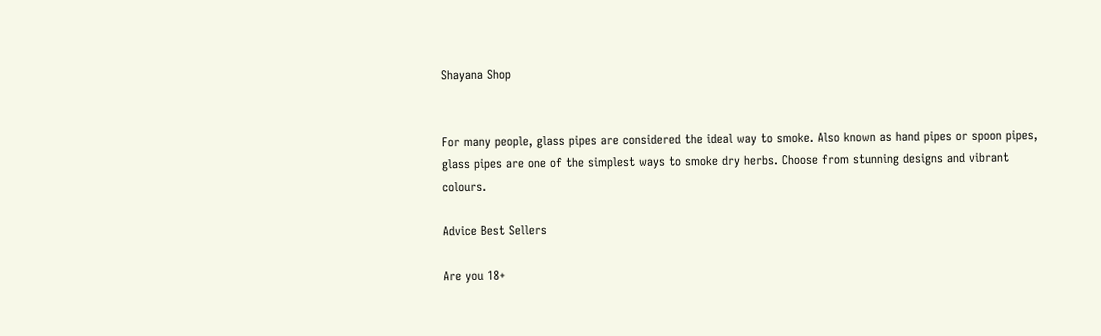Shayana Shop


For many people, glass pipes are considered the ideal way to smoke. Also known as hand pipes or spoon pipes, glass pipes are one of the simplest ways to smoke dry herbs. Choose from stunning designs and vibrant colours.

Advice Best Sellers

Are you 18+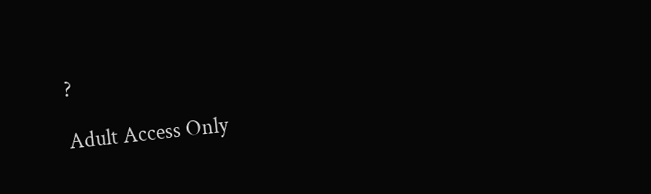?

Adult Access Only